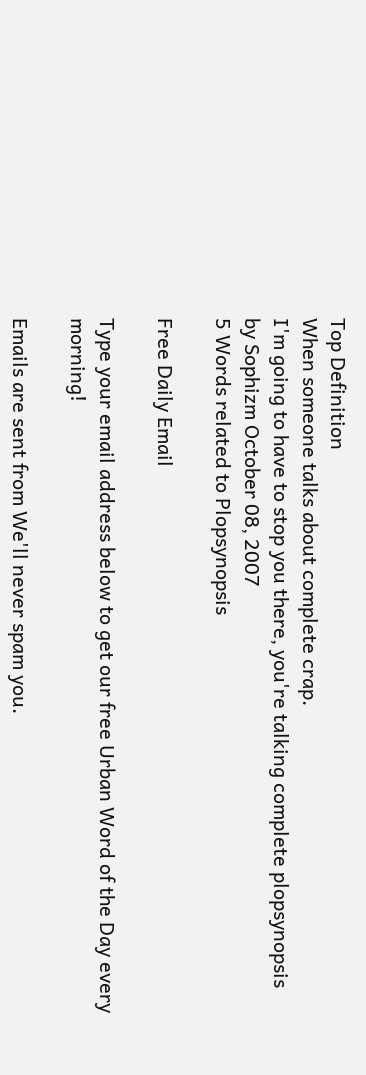Top Definition
When someone talks about complete crap.
I'm going to have to stop you there, you're talking complete plopsynopsis
by Sophizm October 08, 2007
5 Words related to Plopsynopsis

Free Daily Email

Type your email address below to get our free Urban Word of the Day every morning!

Emails are sent from We'll never spam you.